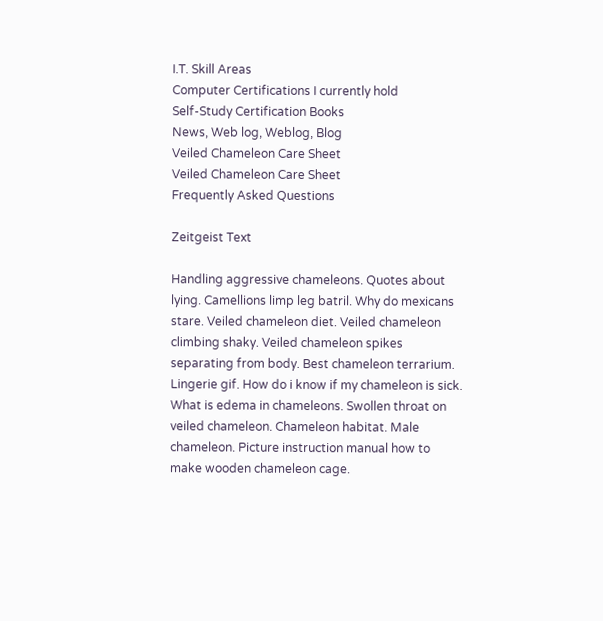I.T. Skill Areas
Computer Certifications I currently hold
Self-Study Certification Books
News, Web log, Weblog, Blog
Veiled Chameleon Care Sheet
Veiled Chameleon Care Sheet
Frequently Asked Questions

Zeitgeist Text

Handling aggressive chameleons. Quotes about lying. Camellions limp leg batril. Why do mexicans stare. Veiled chameleon diet. Veiled chameleon climbing shaky. Veiled chameleon spikes separating from body. Best chameleon terrarium. Lingerie gif. How do i know if my chameleon is sick. What is edema in chameleons. Swollen throat on veiled chameleon. Chameleon habitat. Male chameleon. Picture instruction manual how to make wooden chameleon cage.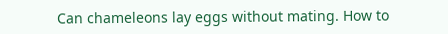Can chameleons lay eggs without mating. How to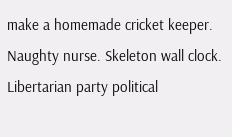make a homemade cricket keeper. Naughty nurse. Skeleton wall clock. Libertarian party political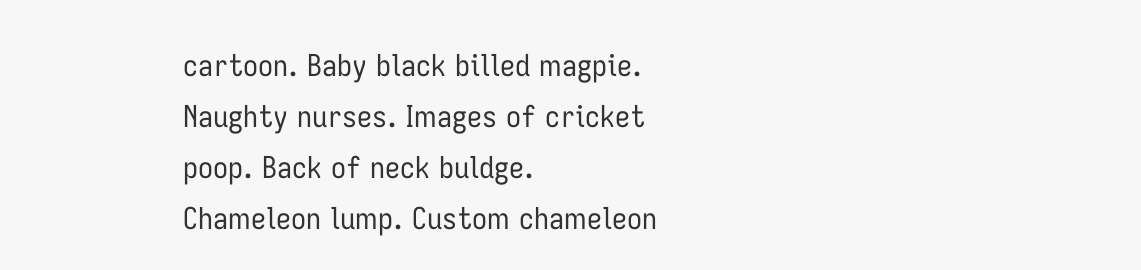cartoon. Baby black billed magpie. Naughty nurses. Images of cricket poop. Back of neck buldge. Chameleon lump. Custom chameleon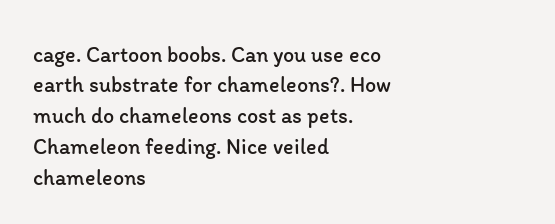cage. Cartoon boobs. Can you use eco earth substrate for chameleons?. How much do chameleons cost as pets. Chameleon feeding. Nice veiled chameleons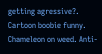getting agressive?. Cartoon boobie funny. Chameleon on weed. Anti-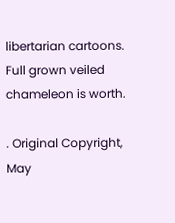libertarian cartoons. Full grown veiled chameleon is worth.

. Original Copyright, May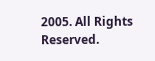2005. All Rights Reserved.